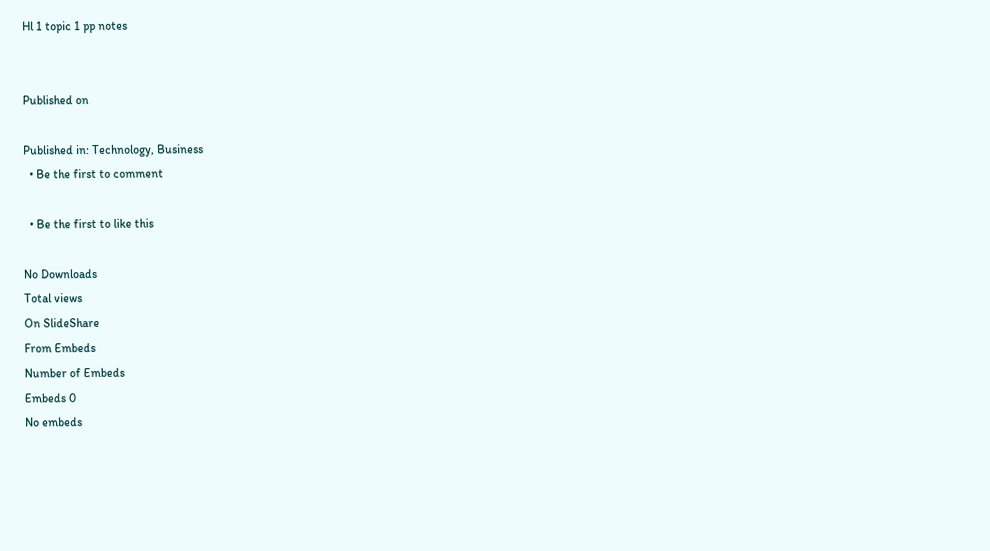Hl 1 topic 1 pp notes


Published on

Published in: Technology, Business
  • Be the first to comment

  • Be the first to like this

No Downloads
Total views
On SlideShare
From Embeds
Number of Embeds
Embeds 0
No embeds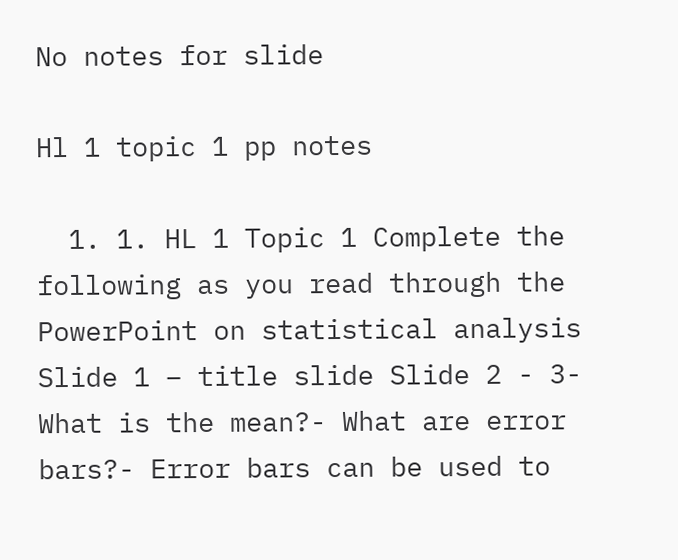No notes for slide

Hl 1 topic 1 pp notes

  1. 1. HL 1 Topic 1 Complete the following as you read through the PowerPoint on statistical analysis Slide 1 – title slide Slide 2 - 3- What is the mean?- What are error bars?- Error bars can be used to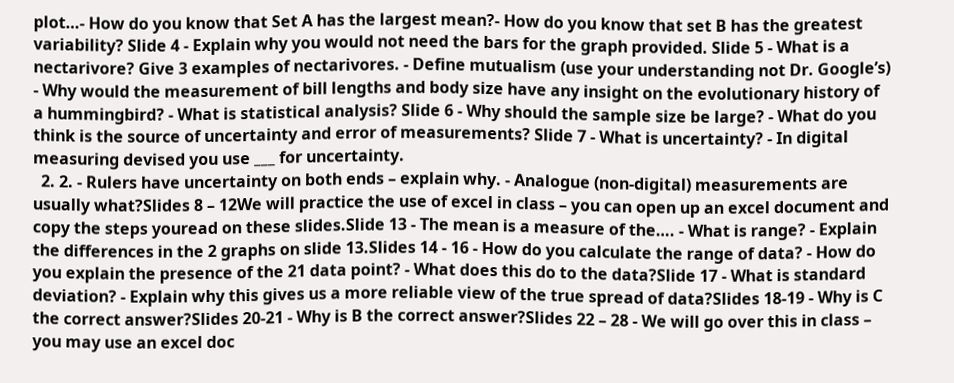plot…- How do you know that Set A has the largest mean?- How do you know that set B has the greatest variability? Slide 4 - Explain why you would not need the bars for the graph provided. Slide 5 - What is a nectarivore? Give 3 examples of nectarivores. - Define mutualism (use your understanding not Dr. Google’s) - Why would the measurement of bill lengths and body size have any insight on the evolutionary history of a hummingbird? - What is statistical analysis? Slide 6 - Why should the sample size be large? - What do you think is the source of uncertainty and error of measurements? Slide 7 - What is uncertainty? - In digital measuring devised you use ___ for uncertainty.
  2. 2. - Rulers have uncertainty on both ends – explain why. - Analogue (non-digital) measurements are usually what?Slides 8 – 12We will practice the use of excel in class – you can open up an excel document and copy the steps youread on these slides.Slide 13 - The mean is a measure of the…. - What is range? - Explain the differences in the 2 graphs on slide 13.Slides 14 - 16 - How do you calculate the range of data? - How do you explain the presence of the 21 data point? - What does this do to the data?Slide 17 - What is standard deviation? - Explain why this gives us a more reliable view of the true spread of data?Slides 18-19 - Why is C the correct answer?Slides 20-21 - Why is B the correct answer?Slides 22 – 28 - We will go over this in class – you may use an excel doc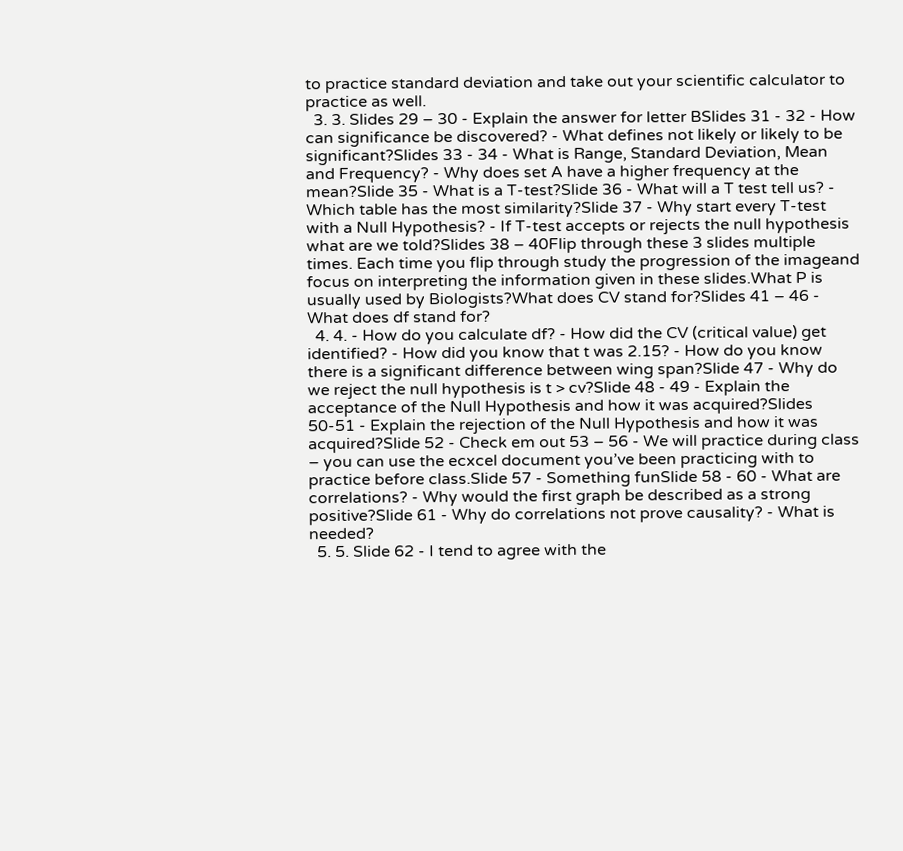to practice standard deviation and take out your scientific calculator to practice as well.
  3. 3. Slides 29 – 30 - Explain the answer for letter BSlides 31 - 32 - How can significance be discovered? - What defines not likely or likely to be significant?Slides 33 - 34 - What is Range, Standard Deviation, Mean and Frequency? - Why does set A have a higher frequency at the mean?Slide 35 - What is a T-test?Slide 36 - What will a T test tell us? - Which table has the most similarity?Slide 37 - Why start every T-test with a Null Hypothesis? - If T-test accepts or rejects the null hypothesis what are we told?Slides 38 – 40Flip through these 3 slides multiple times. Each time you flip through study the progression of the imageand focus on interpreting the information given in these slides.What P is usually used by Biologists?What does CV stand for?Slides 41 – 46 - What does df stand for?
  4. 4. - How do you calculate df? - How did the CV (critical value) get identified? - How did you know that t was 2.15? - How do you know there is a significant difference between wing span?Slide 47 - Why do we reject the null hypothesis is t > cv?Slide 48 - 49 - Explain the acceptance of the Null Hypothesis and how it was acquired?Slides 50-51 - Explain the rejection of the Null Hypothesis and how it was acquired?Slide 52 - Check em out 53 – 56 - We will practice during class – you can use the ecxcel document you’ve been practicing with to practice before class.Slide 57 - Something funSlide 58 - 60 - What are correlations? - Why would the first graph be described as a strong positive?Slide 61 - Why do correlations not prove causality? - What is needed?
  5. 5. Slide 62 - I tend to agree with the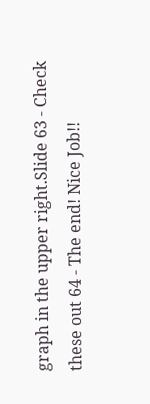graph in the upper right.Slide 63 - Check these out 64 - The end! Nice Job!!